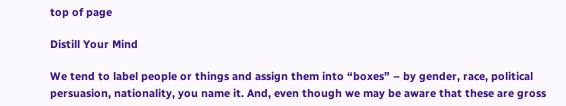top of page

Distill Your Mind

We tend to label people or things and assign them into “boxes” – by gender, race, political persuasion, nationality, you name it. And, even though we may be aware that these are gross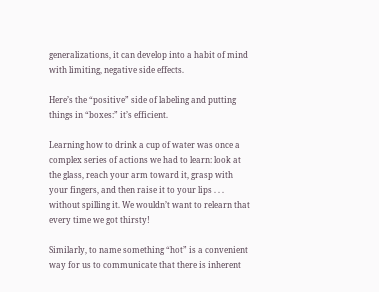generalizations, it can develop into a habit of mind with limiting, negative side effects.

Here’s the “positive” side of labeling and putting things in “boxes:” it’s efficient.

Learning how to drink a cup of water was once a complex series of actions we had to learn: look at the glass, reach your arm toward it, grasp with your fingers, and then raise it to your lips . . . without spilling it. We wouldn’t want to relearn that every time we got thirsty!

Similarly, to name something “hot” is a convenient way for us to communicate that there is inherent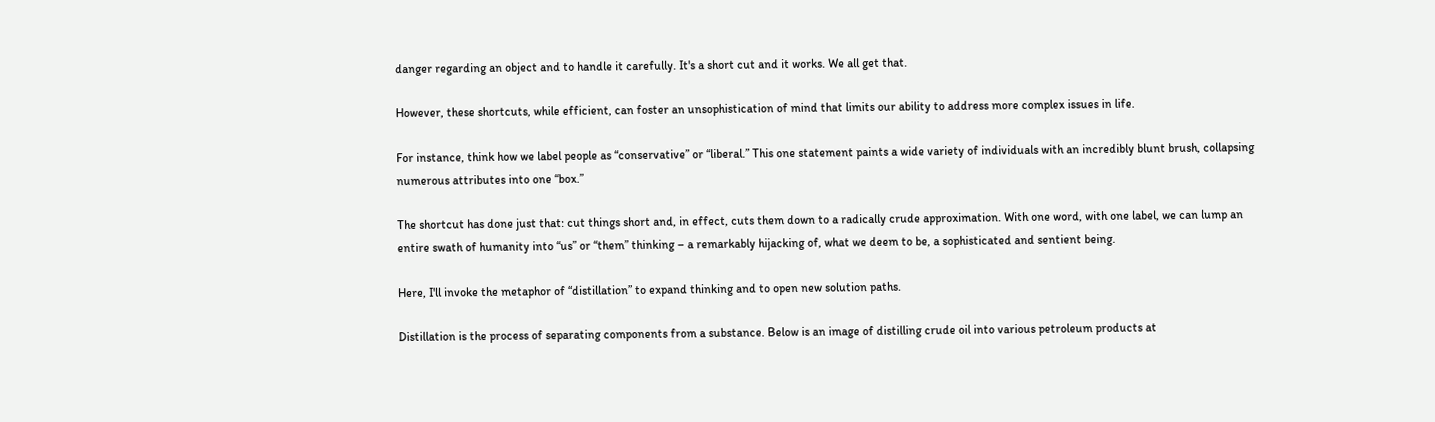danger regarding an object and to handle it carefully. It's a short cut and it works. We all get that.

However, these shortcuts, while efficient, can foster an unsophistication of mind that limits our ability to address more complex issues in life.

For instance, think how we label people as “conservative” or “liberal.” This one statement paints a wide variety of individuals with an incredibly blunt brush, collapsing numerous attributes into one “box.”

The shortcut has done just that: cut things short and, in effect, cuts them down to a radically crude approximation. With one word, with one label, we can lump an entire swath of humanity into “us” or “them” thinking – a remarkably hijacking of, what we deem to be, a sophisticated and sentient being.

Here, I'll invoke the metaphor of “distillation” to expand thinking and to open new solution paths.

Distillation is the process of separating components from a substance. Below is an image of distilling crude oil into various petroleum products at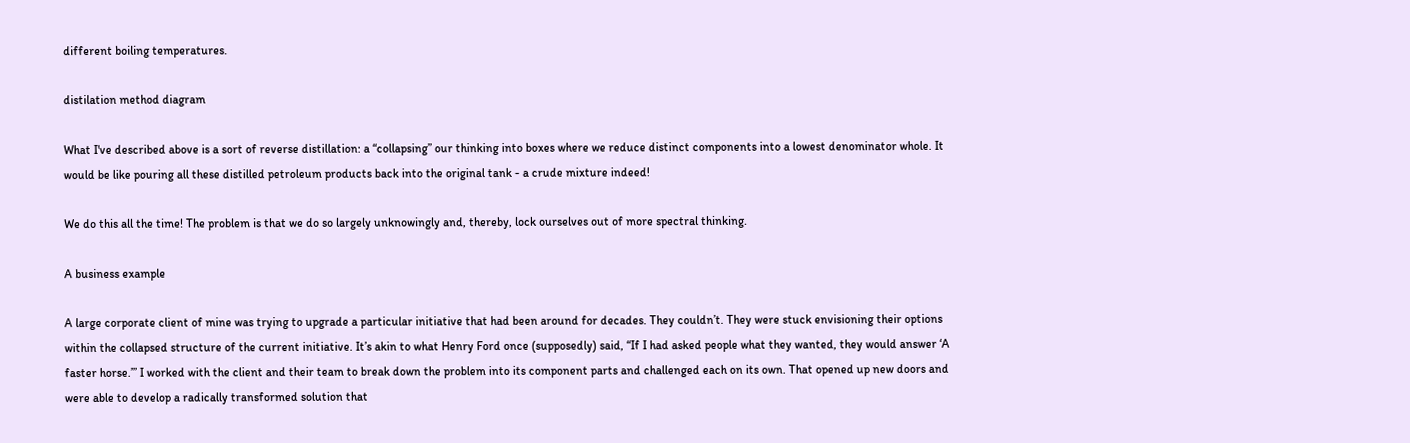different boiling temperatures.

distilation method diagram

What I've described above is a sort of reverse distillation: a “collapsing” our thinking into boxes where we reduce distinct components into a lowest denominator whole. It would be like pouring all these distilled petroleum products back into the original tank - a crude mixture indeed!

We do this all the time! The problem is that we do so largely unknowingly and, thereby, lock ourselves out of more spectral thinking.

A business example

A large corporate client of mine was trying to upgrade a particular initiative that had been around for decades. They couldn’t. They were stuck envisioning their options within the collapsed structure of the current initiative. It’s akin to what Henry Ford once (supposedly) said, “If I had asked people what they wanted, they would answer ‘A faster horse.’” I worked with the client and their team to break down the problem into its component parts and challenged each on its own. That opened up new doors and were able to develop a radically transformed solution that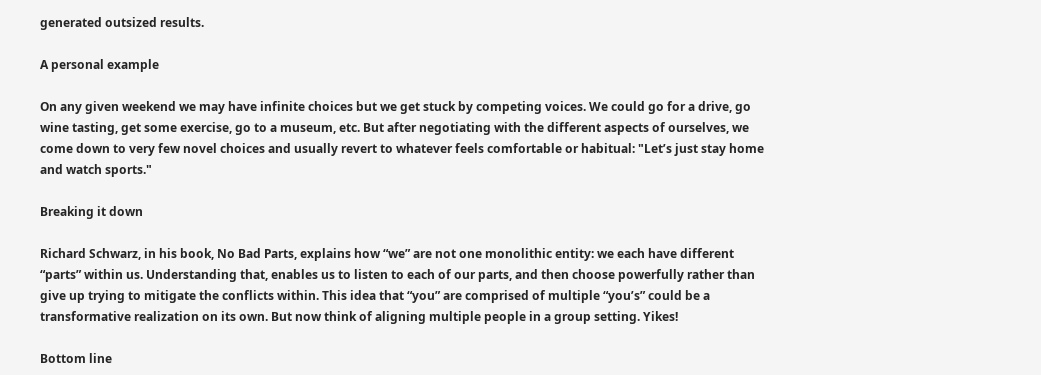generated outsized results.

A personal example

On any given weekend we may have infinite choices but we get stuck by competing voices. We could go for a drive, go wine tasting, get some exercise, go to a museum, etc. But after negotiating with the different aspects of ourselves, we come down to very few novel choices and usually revert to whatever feels comfortable or habitual: "Let’s just stay home and watch sports."

Breaking it down

Richard Schwarz, in his book, No Bad Parts, explains how “we” are not one monolithic entity: we each have different “parts” within us. Understanding that, enables us to listen to each of our parts, and then choose powerfully rather than give up trying to mitigate the conflicts within. This idea that “you” are comprised of multiple “you’s” could be a transformative realization on its own. But now think of aligning multiple people in a group setting. Yikes!

Bottom line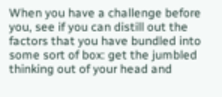When you have a challenge before you, see if you can distill out the factors that you have bundled into some sort of box: get the jumbled thinking out of your head and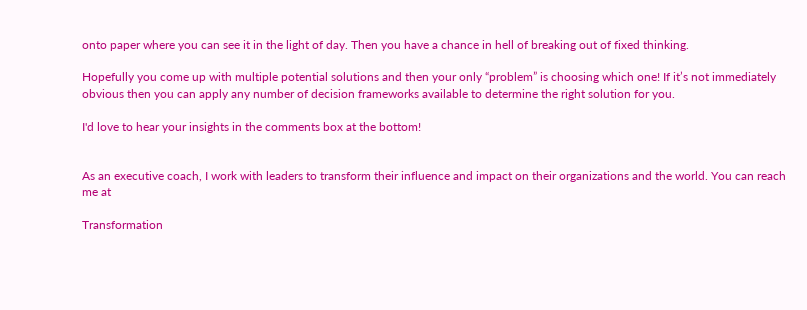onto paper where you can see it in the light of day. Then you have a chance in hell of breaking out of fixed thinking.

Hopefully you come up with multiple potential solutions and then your only “problem” is choosing which one! If it’s not immediately obvious then you can apply any number of decision frameworks available to determine the right solution for you.

I'd love to hear your insights in the comments box at the bottom!


As an executive coach, I work with leaders to transform their influence and impact on their organizations and the world. You can reach me at

Transformation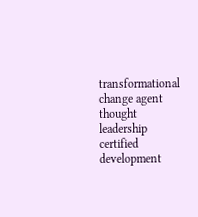transformational change agent thought leadership certified development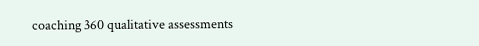coaching 360 qualitative assessments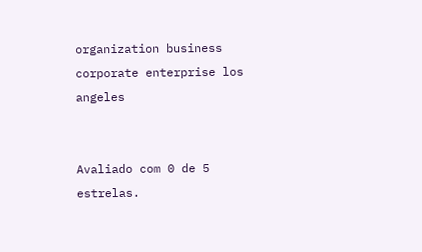organization business corporate enterprise los angeles


Avaliado com 0 de 5 estrelas.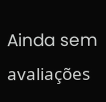Ainda sem avaliações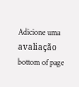Adicione uma avaliação
bottom of page